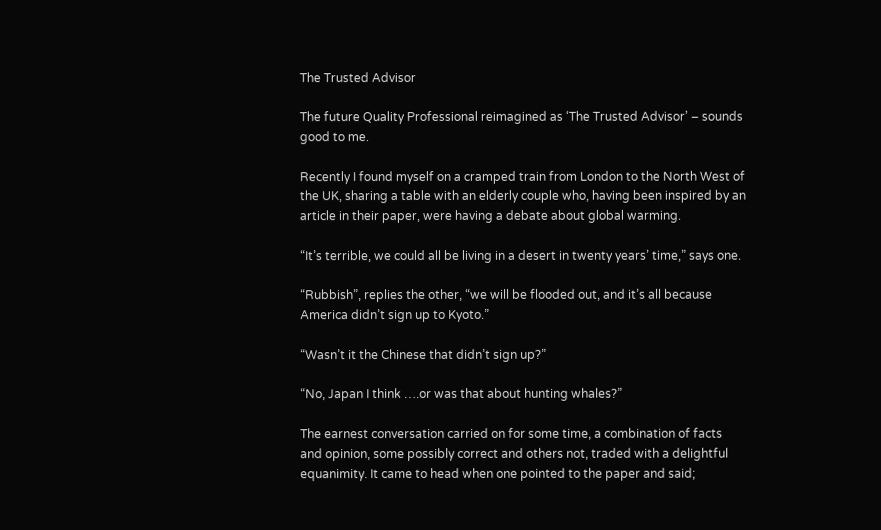The Trusted Advisor

The future Quality Professional reimagined as ‘The Trusted Advisor’ – sounds good to me.

Recently I found myself on a cramped train from London to the North West of the UK, sharing a table with an elderly couple who, having been inspired by an article in their paper, were having a debate about global warming.

“It’s terrible, we could all be living in a desert in twenty years’ time,” says one.

“Rubbish”, replies the other, “we will be flooded out, and it’s all because America didn’t sign up to Kyoto.”

“Wasn’t it the Chinese that didn’t sign up?”

“No, Japan I think ….or was that about hunting whales?”

The earnest conversation carried on for some time, a combination of facts and opinion, some possibly correct and others not, traded with a delightful equanimity. It came to head when one pointed to the paper and said;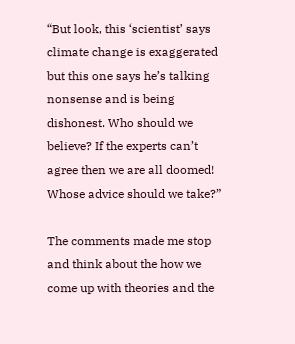“But look, this ‘scientist’ says climate change is exaggerated but this one says he’s talking nonsense and is being dishonest. Who should we believe? If the experts can’t agree then we are all doomed! Whose advice should we take?”

The comments made me stop and think about the how we come up with theories and the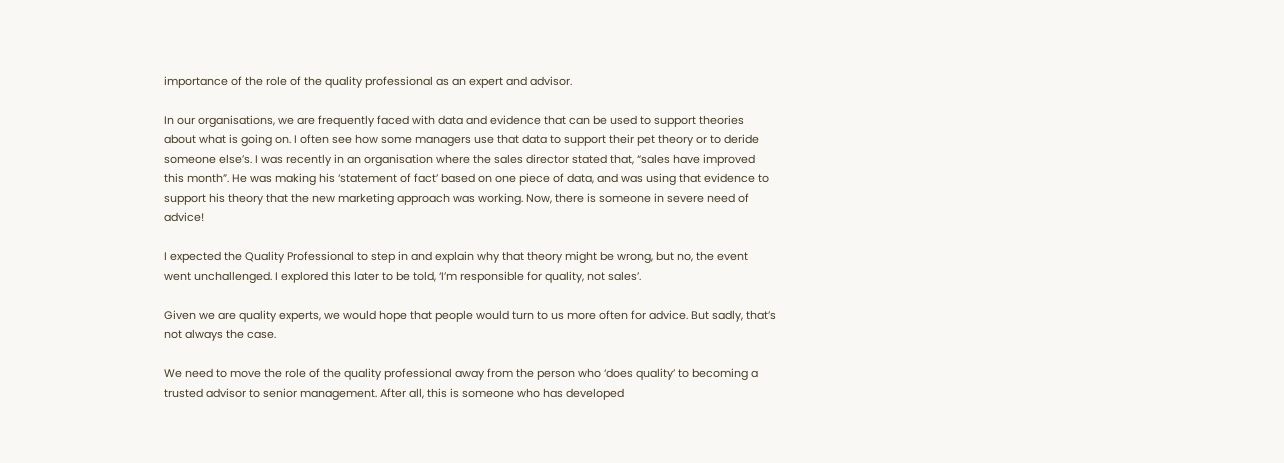importance of the role of the quality professional as an expert and advisor.

In our organisations, we are frequently faced with data and evidence that can be used to support theories about what is going on. I often see how some managers use that data to support their pet theory or to deride someone else’s. I was recently in an organisation where the sales director stated that, “sales have improved this month”. He was making his ‘statement of fact’ based on one piece of data, and was using that evidence to support his theory that the new marketing approach was working. Now, there is someone in severe need of advice!

I expected the Quality Professional to step in and explain why that theory might be wrong, but no, the event went unchallenged. I explored this later to be told, ‘I’m responsible for quality, not sales’.

Given we are quality experts, we would hope that people would turn to us more often for advice. But sadly, that’s not always the case.

We need to move the role of the quality professional away from the person who ‘does quality’ to becoming a trusted advisor to senior management. After all, this is someone who has developed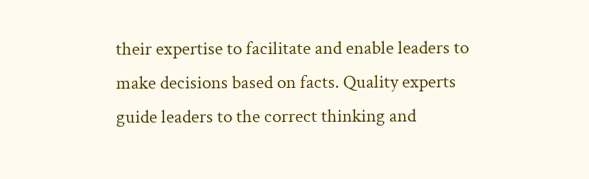their expertise to facilitate and enable leaders to make decisions based on facts. Quality experts guide leaders to the correct thinking and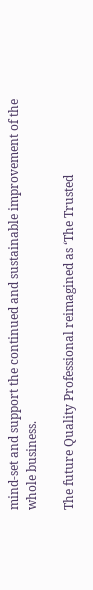mind-set and support the continued and sustainable improvement of the whole business.

The future Quality Professional reimagined as ‘The Trusted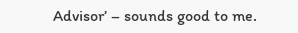Advisor’ – sounds good to me.